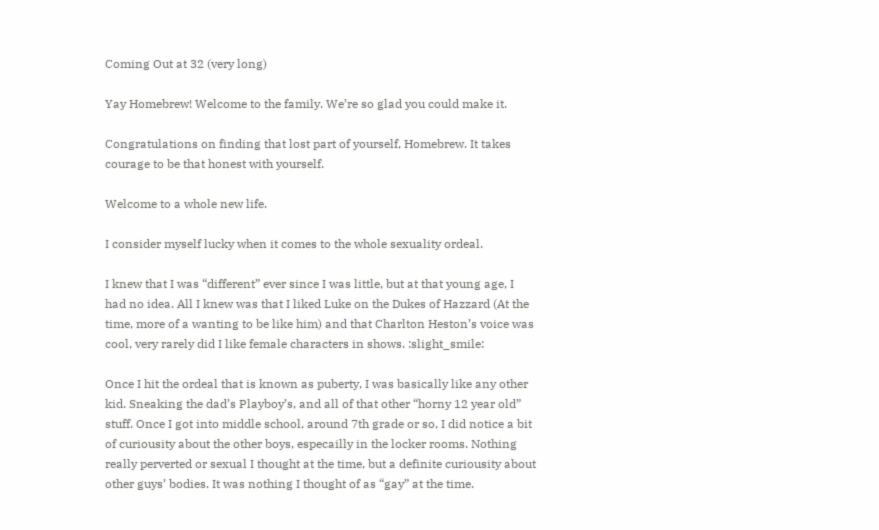Coming Out at 32 (very long)

Yay Homebrew! Welcome to the family. We’re so glad you could make it.

Congratulations on finding that lost part of yourself, Homebrew. It takes courage to be that honest with yourself.

Welcome to a whole new life.

I consider myself lucky when it comes to the whole sexuality ordeal.

I knew that I was “different” ever since I was little, but at that young age, I had no idea. All I knew was that I liked Luke on the Dukes of Hazzard (At the time, more of a wanting to be like him) and that Charlton Heston’s voice was cool, very rarely did I like female characters in shows. :slight_smile:

Once I hit the ordeal that is known as puberty, I was basically like any other kid. Sneaking the dad’s Playboy’s, and all of that other “horny 12 year old” stuff. Once I got into middle school, around 7th grade or so, I did notice a bit of curiousity about the other boys, especailly in the locker rooms. Nothing really perverted or sexual I thought at the time, but a definite curiousity about other guys’ bodies. It was nothing I thought of as “gay” at the time.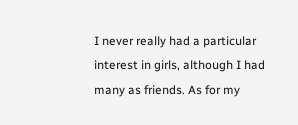I never really had a particular interest in girls, although I had many as friends. As for my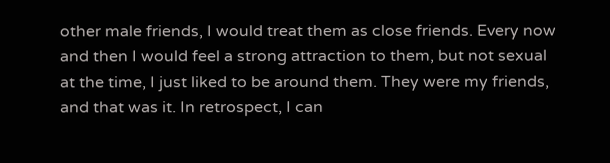other male friends, I would treat them as close friends. Every now and then I would feel a strong attraction to them, but not sexual at the time, I just liked to be around them. They were my friends, and that was it. In retrospect, I can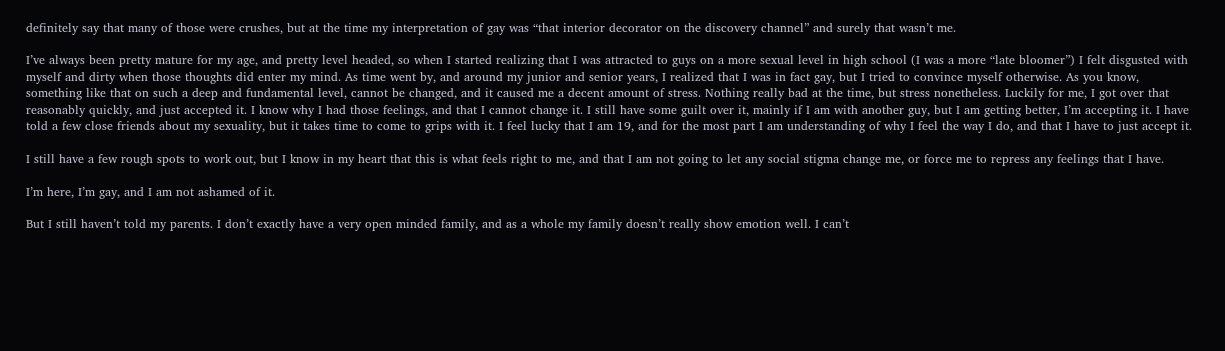definitely say that many of those were crushes, but at the time my interpretation of gay was “that interior decorator on the discovery channel” and surely that wasn’t me.

I’ve always been pretty mature for my age, and pretty level headed, so when I started realizing that I was attracted to guys on a more sexual level in high school (I was a more “late bloomer”) I felt disgusted with myself and dirty when those thoughts did enter my mind. As time went by, and around my junior and senior years, I realized that I was in fact gay, but I tried to convince myself otherwise. As you know, something like that on such a deep and fundamental level, cannot be changed, and it caused me a decent amount of stress. Nothing really bad at the time, but stress nonetheless. Luckily for me, I got over that reasonably quickly, and just accepted it. I know why I had those feelings, and that I cannot change it. I still have some guilt over it, mainly if I am with another guy, but I am getting better, I’m accepting it. I have told a few close friends about my sexuality, but it takes time to come to grips with it. I feel lucky that I am 19, and for the most part I am understanding of why I feel the way I do, and that I have to just accept it.

I still have a few rough spots to work out, but I know in my heart that this is what feels right to me, and that I am not going to let any social stigma change me, or force me to repress any feelings that I have.

I’m here, I’m gay, and I am not ashamed of it.

But I still haven’t told my parents. I don’t exactly have a very open minded family, and as a whole my family doesn’t really show emotion well. I can’t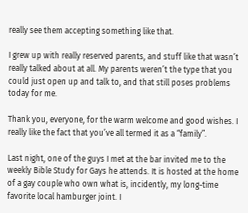really see them accepting something like that.

I grew up with really reserved parents, and stuff like that wasn’t really talked about at all. My parents weren’t the type that you could just open up and talk to, and that still poses problems today for me.

Thank you, everyone, for the warm welcome and good wishes. I really like the fact that you’ve all termed it as a “family”.

Last night, one of the guys I met at the bar invited me to the weekly Bible Study for Gays he attends. It is hosted at the home of a gay couple who own what is, incidently, my long-time favorite local hamburger joint. I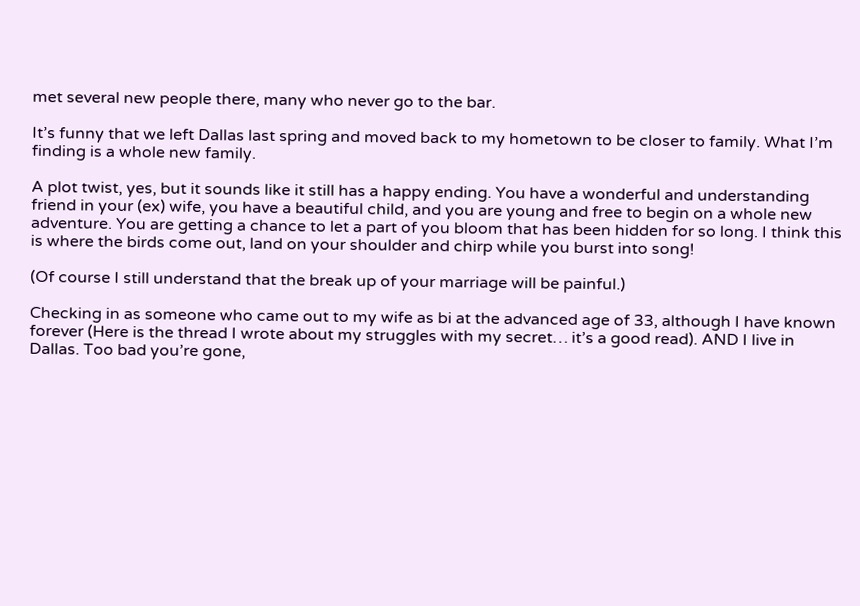met several new people there, many who never go to the bar.

It’s funny that we left Dallas last spring and moved back to my hometown to be closer to family. What I’m finding is a whole new family.

A plot twist, yes, but it sounds like it still has a happy ending. You have a wonderful and understanding friend in your (ex) wife, you have a beautiful child, and you are young and free to begin on a whole new adventure. You are getting a chance to let a part of you bloom that has been hidden for so long. I think this is where the birds come out, land on your shoulder and chirp while you burst into song!

(Of course I still understand that the break up of your marriage will be painful.)

Checking in as someone who came out to my wife as bi at the advanced age of 33, although I have known forever (Here is the thread I wrote about my struggles with my secret… it’s a good read). AND I live in Dallas. Too bad you’re gone,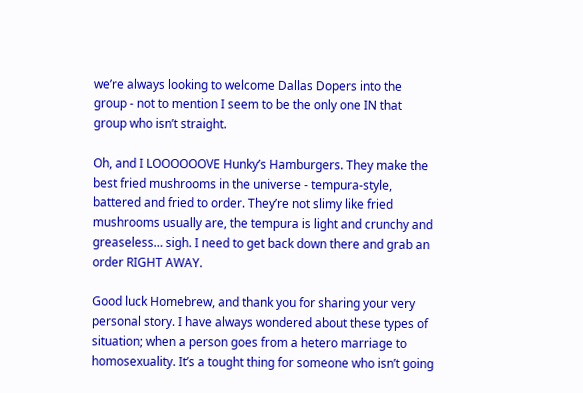we’re always looking to welcome Dallas Dopers into the group - not to mention I seem to be the only one IN that group who isn’t straight.

Oh, and I LOOOOOOVE Hunky’s Hamburgers. They make the best fried mushrooms in the universe - tempura-style, battered and fried to order. They’re not slimy like fried mushrooms usually are, the tempura is light and crunchy and greaseless… sigh. I need to get back down there and grab an order RIGHT AWAY.

Good luck Homebrew, and thank you for sharing your very personal story. I have always wondered about these types of situation; when a person goes from a hetero marriage to homosexuality. It’s a tought thing for someone who isn’t going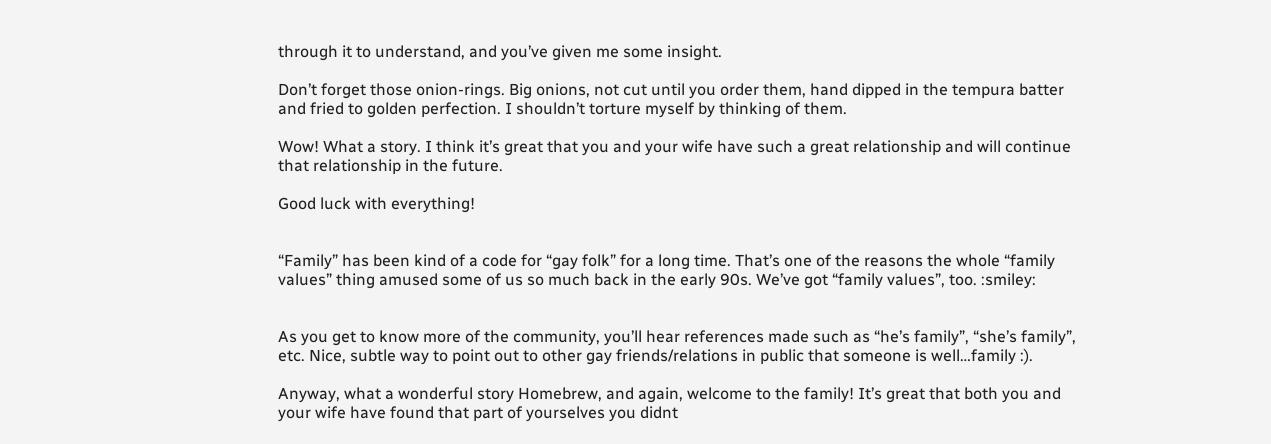through it to understand, and you’ve given me some insight.

Don’t forget those onion-rings. Big onions, not cut until you order them, hand dipped in the tempura batter and fried to golden perfection. I shouldn’t torture myself by thinking of them.

Wow! What a story. I think it’s great that you and your wife have such a great relationship and will continue that relationship in the future.

Good luck with everything!


“Family” has been kind of a code for “gay folk” for a long time. That’s one of the reasons the whole “family values” thing amused some of us so much back in the early 90s. We’ve got “family values”, too. :smiley:


As you get to know more of the community, you’ll hear references made such as “he’s family”, “she’s family”, etc. Nice, subtle way to point out to other gay friends/relations in public that someone is well…family :).

Anyway, what a wonderful story Homebrew, and again, welcome to the family! It’s great that both you and your wife have found that part of yourselves you didnt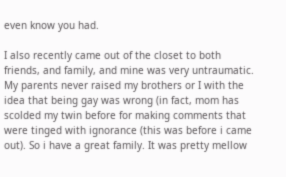even know you had.

I also recently came out of the closet to both friends, and family, and mine was very untraumatic. My parents never raised my brothers or I with the idea that being gay was wrong (in fact, mom has scolded my twin before for making comments that were tinged with ignorance (this was before i came out). So i have a great family. It was pretty mellow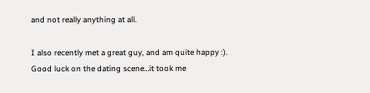and not really anything at all.

I also recently met a great guy, and am quite happy :). Good luck on the dating scene…it took me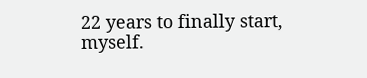22 years to finally start, myself.